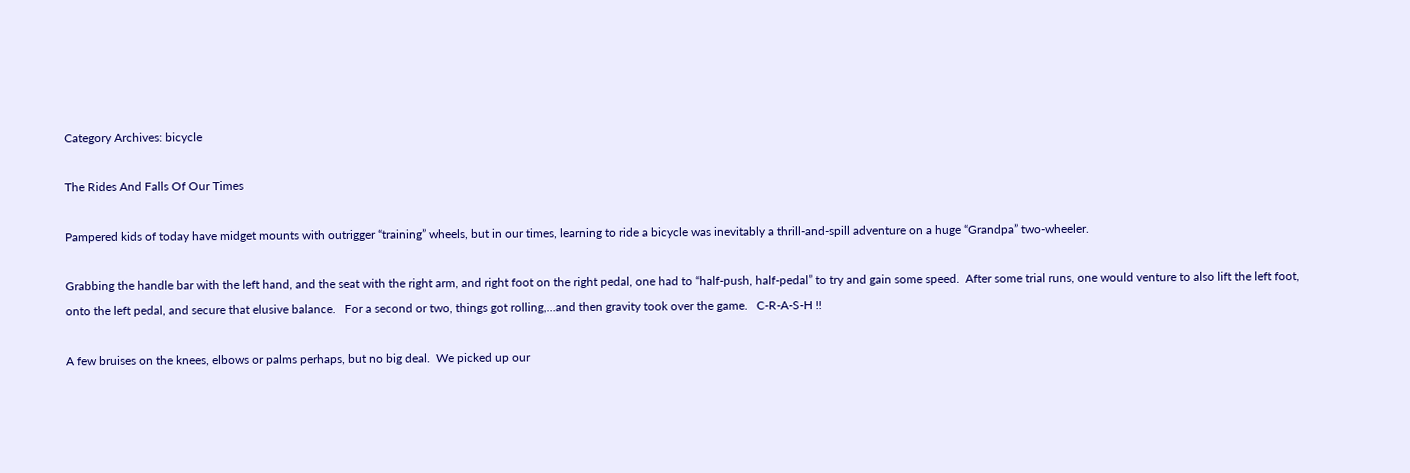Category Archives: bicycle

The Rides And Falls Of Our Times

Pampered kids of today have midget mounts with outrigger “training” wheels, but in our times, learning to ride a bicycle was inevitably a thrill-and-spill adventure on a huge “Grandpa” two-wheeler.

Grabbing the handle bar with the left hand, and the seat with the right arm, and right foot on the right pedal, one had to “half-push, half-pedal” to try and gain some speed.  After some trial runs, one would venture to also lift the left foot, onto the left pedal, and secure that elusive balance.   For a second or two, things got rolling,…and then gravity took over the game.   C-R-A-S-H !!

A few bruises on the knees, elbows or palms perhaps, but no big deal.  We picked up our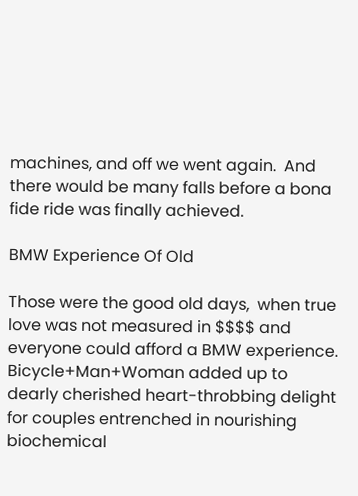machines, and off we went again.  And there would be many falls before a bona fide ride was finally achieved.

BMW Experience Of Old

Those were the good old days,  when true love was not measured in $$$$ and everyone could afford a BMW experience.   Bicycle+Man+Woman added up to dearly cherished heart-throbbing delight for couples entrenched in nourishing biochemical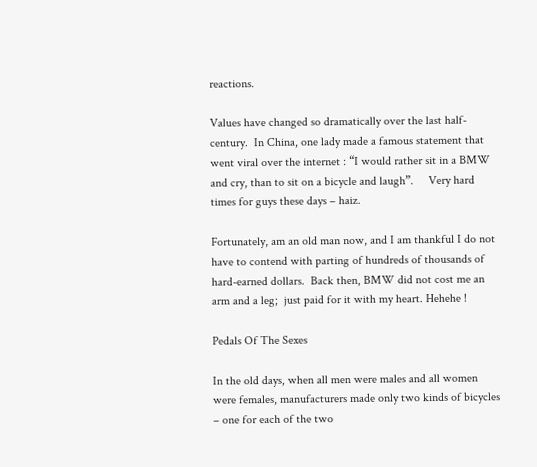reactions.

Values have changed so dramatically over the last half-century.  In China, one lady made a famous statement that went viral over the internet : “I would rather sit in a BMW and cry, than to sit on a bicycle and laugh”.     Very hard times for guys these days – haiz.

Fortunately, am an old man now, and I am thankful I do not have to contend with parting of hundreds of thousands of hard-earned dollars.  Back then, BMW did not cost me an arm and a leg;  just paid for it with my heart. Hehehe !

Pedals Of The Sexes

In the old days, when all men were males and all women were females, manufacturers made only two kinds of bicycles – one for each of the two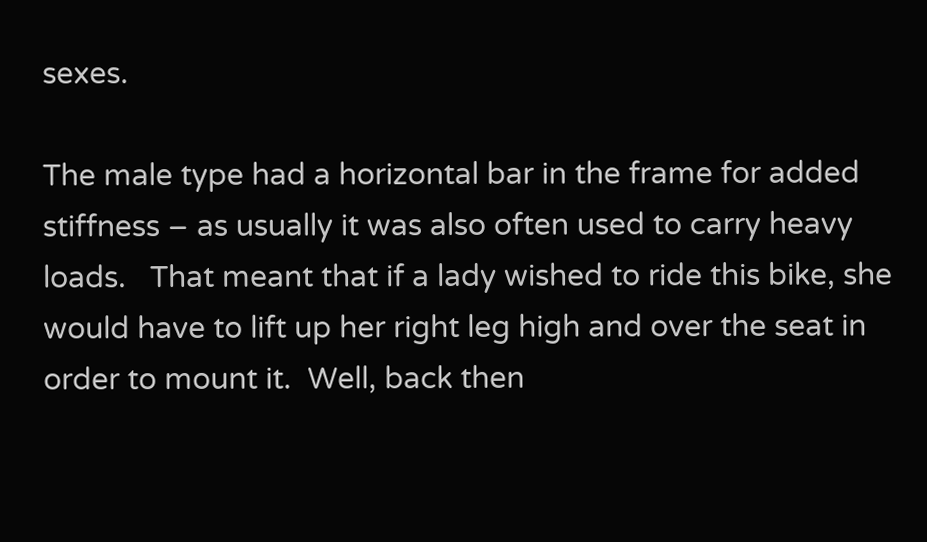sexes.

The male type had a horizontal bar in the frame for added stiffness – as usually it was also often used to carry heavy loads.   That meant that if a lady wished to ride this bike, she would have to lift up her right leg high and over the seat in order to mount it.  Well, back then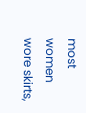most women wore skirts,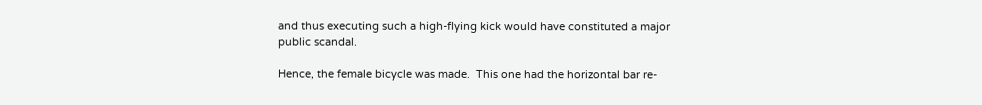and thus executing such a high-flying kick would have constituted a major public scandal.

Hence, the female bicycle was made.  This one had the horizontal bar re-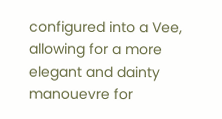configured into a Vee, allowing for a more elegant and dainty manouevre for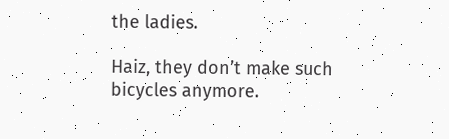the ladies.

Haiz, they don’t make such bicycles anymore.